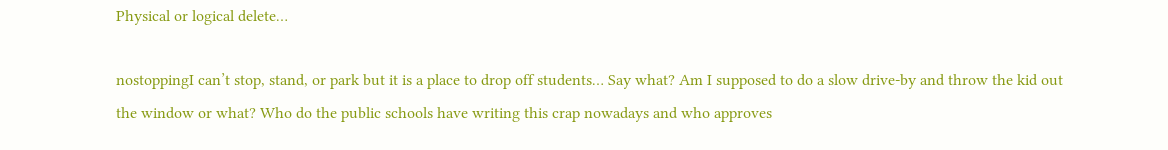Physical or logical delete…

nostoppingI can’t stop, stand, or park but it is a place to drop off students… Say what? Am I supposed to do a slow drive-by and throw the kid out the window or what? Who do the public schools have writing this crap nowadays and who approves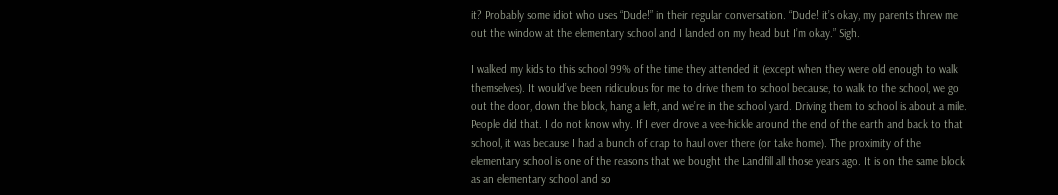it? Probably some idiot who uses “Dude!” in their regular conversation. “Dude! it’s okay, my parents threw me out the window at the elementary school and I landed on my head but I’m okay.” Sigh.

I walked my kids to this school 99% of the time they attended it (except when they were old enough to walk themselves). It would’ve been ridiculous for me to drive them to school because, to walk to the school, we go out the door, down the block, hang a left, and we’re in the school yard. Driving them to school is about a mile. People did that. I do not know why. If I ever drove a vee-hickle around the end of the earth and back to that school, it was because I had a bunch of crap to haul over there (or take home). The proximity of the elementary school is one of the reasons that we bought the Landfill all those years ago. It is on the same block as an elementary school and so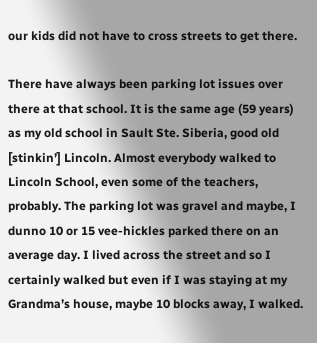our kids did not have to cross streets to get there.

There have always been parking lot issues over there at that school. It is the same age (59 years) as my old school in Sault Ste. Siberia, good old [stinkin’] Lincoln. Almost everybody walked to Lincoln School, even some of the teachers, probably. The parking lot was gravel and maybe, I dunno 10 or 15 vee-hickles parked there on an average day. I lived across the street and so I certainly walked but even if I was staying at my Grandma’s house, maybe 10 blocks away, I walked.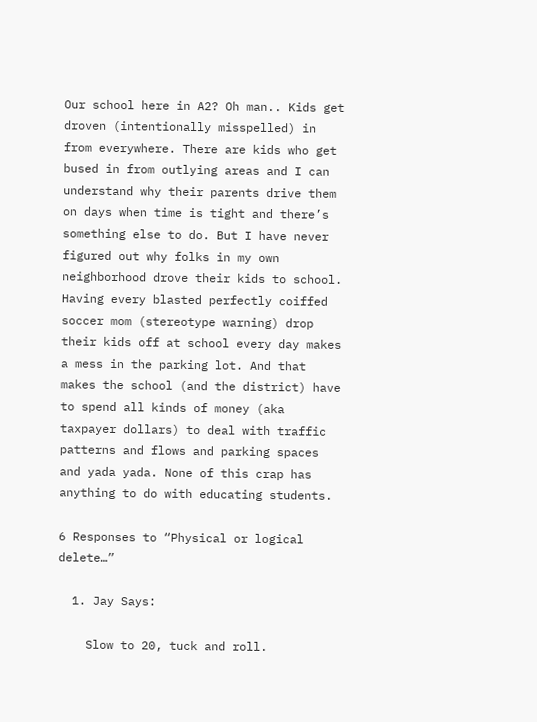Our school here in A2? Oh man.. Kids get droven (intentionally misspelled) in from everywhere. There are kids who get bused in from outlying areas and I can understand why their parents drive them on days when time is tight and there’s something else to do. But I have never figured out why folks in my own neighborhood drove their kids to school. Having every blasted perfectly coiffed soccer mom (stereotype warning) drop their kids off at school every day makes a mess in the parking lot. And that makes the school (and the district) have to spend all kinds of money (aka taxpayer dollars) to deal with traffic patterns and flows and parking spaces and yada yada. None of this crap has anything to do with educating students.

6 Responses to “Physical or logical delete…”

  1. Jay Says:

    Slow to 20, tuck and roll.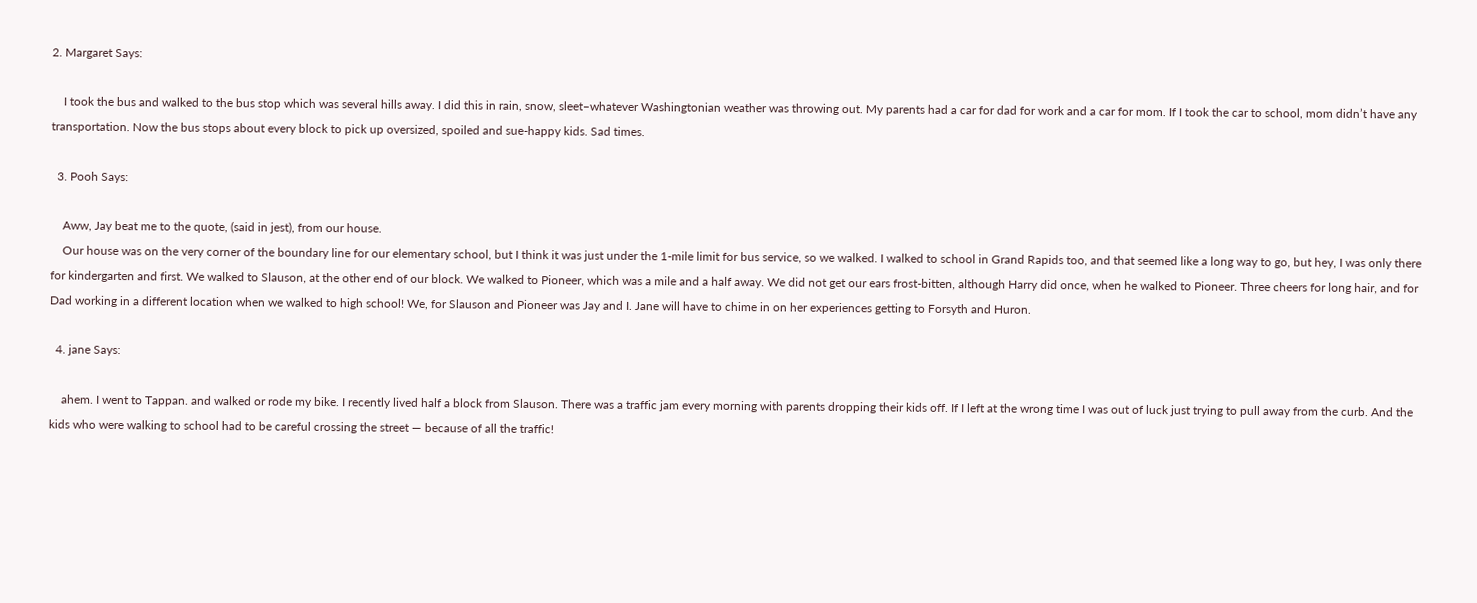2. Margaret Says:

    I took the bus and walked to the bus stop which was several hills away. I did this in rain, snow, sleet–whatever Washingtonian weather was throwing out. My parents had a car for dad for work and a car for mom. If I took the car to school, mom didn’t have any transportation. Now the bus stops about every block to pick up oversized, spoiled and sue-happy kids. Sad times.

  3. Pooh Says:

    Aww, Jay beat me to the quote, (said in jest), from our house.
    Our house was on the very corner of the boundary line for our elementary school, but I think it was just under the 1-mile limit for bus service, so we walked. I walked to school in Grand Rapids too, and that seemed like a long way to go, but hey, I was only there for kindergarten and first. We walked to Slauson, at the other end of our block. We walked to Pioneer, which was a mile and a half away. We did not get our ears frost-bitten, although Harry did once, when he walked to Pioneer. Three cheers for long hair, and for Dad working in a different location when we walked to high school! We, for Slauson and Pioneer was Jay and I. Jane will have to chime in on her experiences getting to Forsyth and Huron.

  4. jane Says:

    ahem. I went to Tappan. and walked or rode my bike. I recently lived half a block from Slauson. There was a traffic jam every morning with parents dropping their kids off. If I left at the wrong time I was out of luck just trying to pull away from the curb. And the kids who were walking to school had to be careful crossing the street — because of all the traffic!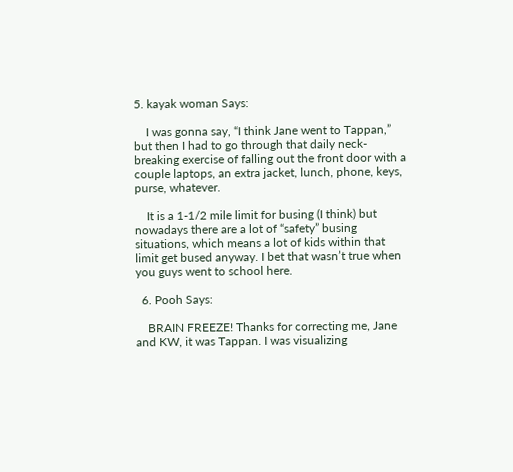5. kayak woman Says:

    I was gonna say, “I think Jane went to Tappan,” but then I had to go through that daily neck-breaking exercise of falling out the front door with a couple laptops, an extra jacket, lunch, phone, keys, purse, whatever.

    It is a 1-1/2 mile limit for busing (I think) but nowadays there are a lot of “safety” busing situations, which means a lot of kids within that limit get bused anyway. I bet that wasn’t true when you guys went to school here.

  6. Pooh Says:

    BRAIN FREEZE! Thanks for correcting me, Jane and KW, it was Tappan. I was visualizing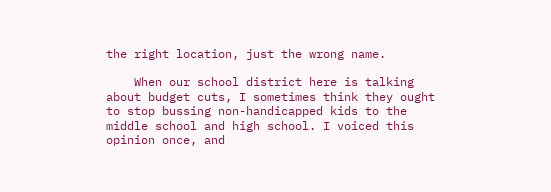the right location, just the wrong name.

    When our school district here is talking about budget cuts, I sometimes think they ought to stop bussing non-handicapped kids to the middle school and high school. I voiced this opinion once, and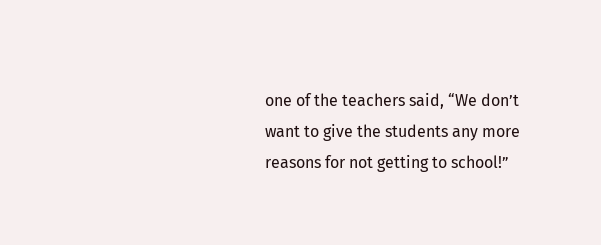one of the teachers said, “We don’t want to give the students any more reasons for not getting to school!”